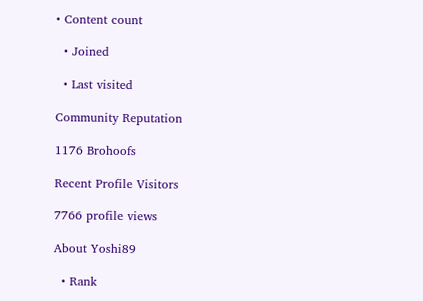• Content count

  • Joined

  • Last visited

Community Reputation

1176 Brohoofs

Recent Profile Visitors

7766 profile views

About Yoshi89

  • Rank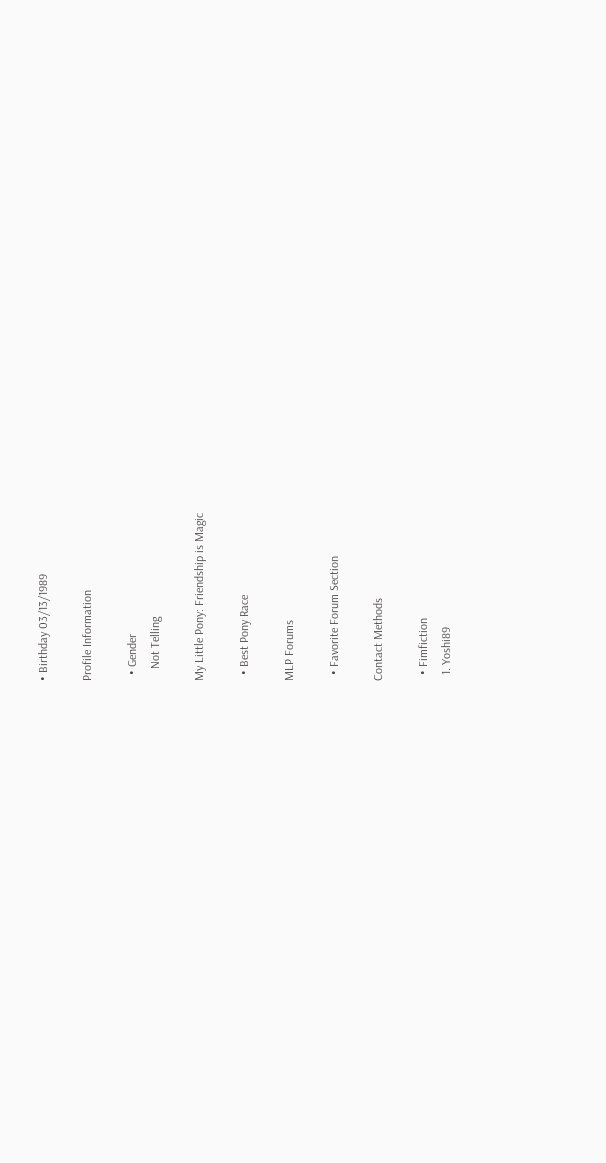• Birthday 03/13/1989

Profile Information

  • Gender
    Not Telling

My Little Pony: Friendship is Magic

  • Best Pony Race

MLP Forums

  • Favorite Forum Section

Contact Methods

  • Fimfiction
  1. Yoshi89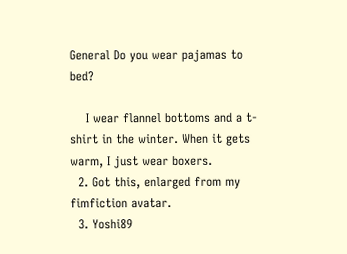General Do you wear pajamas to bed?

    I wear flannel bottoms and a t-shirt in the winter. When it gets warm, I just wear boxers.
  2. Got this, enlarged from my fimfiction avatar.
  3. Yoshi89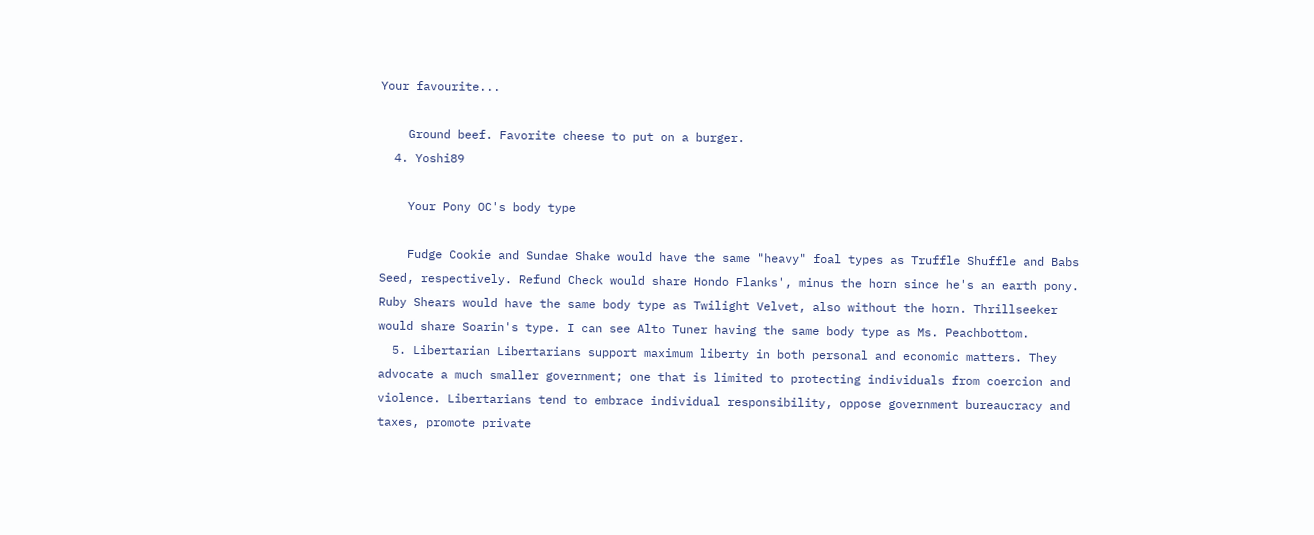Your favourite...

    Ground beef. Favorite cheese to put on a burger.
  4. Yoshi89

    Your Pony OC's body type

    Fudge Cookie and Sundae Shake would have the same "heavy" foal types as Truffle Shuffle and Babs Seed, respectively. Refund Check would share Hondo Flanks', minus the horn since he's an earth pony. Ruby Shears would have the same body type as Twilight Velvet, also without the horn. Thrillseeker would share Soarin's type. I can see Alto Tuner having the same body type as Ms. Peachbottom.
  5. Libertarian Libertarians support maximum liberty in both personal and economic matters. They advocate a much smaller government; one that is limited to protecting individuals from coercion and violence. Libertarians tend to embrace individual responsibility, oppose government bureaucracy and taxes, promote private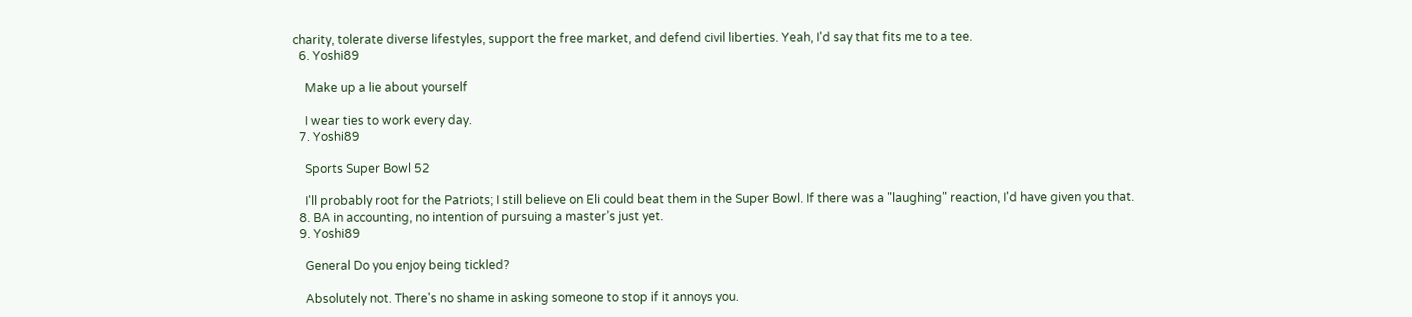charity, tolerate diverse lifestyles, support the free market, and defend civil liberties. Yeah, I'd say that fits me to a tee.
  6. Yoshi89

    Make up a lie about yourself

    I wear ties to work every day.
  7. Yoshi89

    Sports Super Bowl 52

    I'll probably root for the Patriots; I still believe on Eli could beat them in the Super Bowl. If there was a "laughing" reaction, I'd have given you that.
  8. BA in accounting, no intention of pursuing a master’s just yet.
  9. Yoshi89

    General Do you enjoy being tickled?

    Absolutely not. There's no shame in asking someone to stop if it annoys you.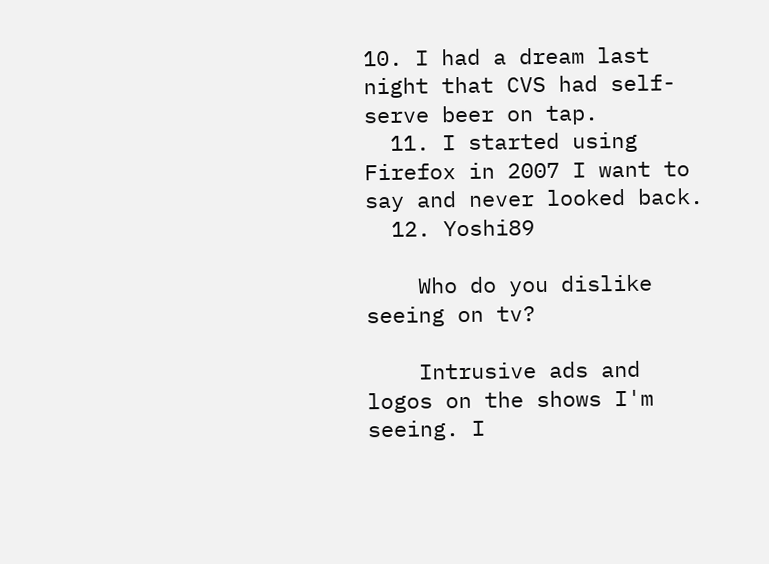10. I had a dream last night that CVS had self-serve beer on tap.
  11. I started using Firefox in 2007 I want to say and never looked back.
  12. Yoshi89

    Who do you dislike seeing on tv?

    Intrusive ads and logos on the shows I'm seeing. I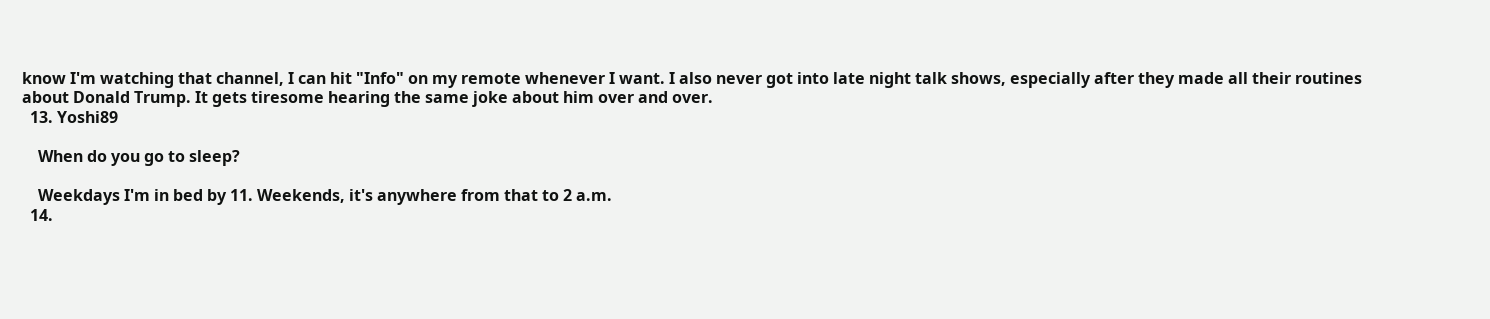know I'm watching that channel, I can hit "Info" on my remote whenever I want. I also never got into late night talk shows, especially after they made all their routines about Donald Trump. It gets tiresome hearing the same joke about him over and over.
  13. Yoshi89

    When do you go to sleep?

    Weekdays I'm in bed by 11. Weekends, it's anywhere from that to 2 a.m.
  14.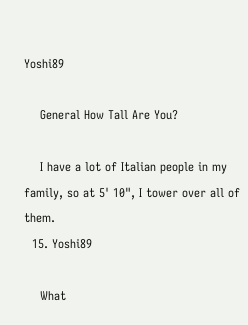Yoshi89

    General How Tall Are You?

    I have a lot of Italian people in my family, so at 5' 10", I tower over all of them.
  15. Yoshi89

    What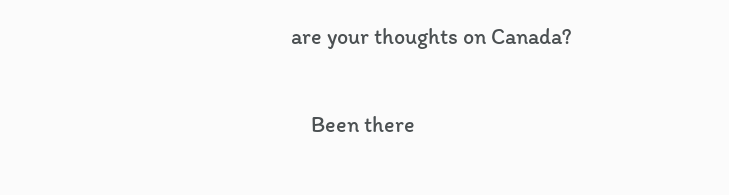are your thoughts on Canada?

    Been there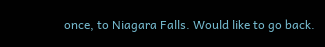once, to Niagara Falls. Would like to go back.